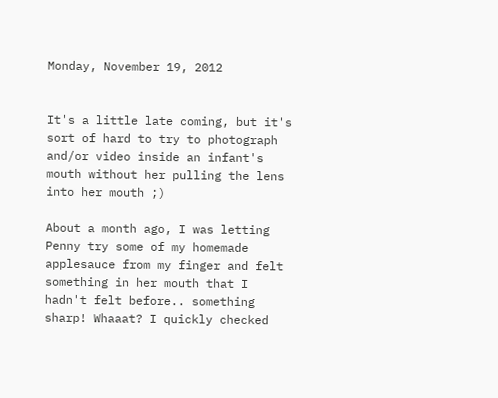Monday, November 19, 2012


It's a little late coming, but it's sort of hard to try to photograph and/or video inside an infant's mouth without her pulling the lens into her mouth ;)

About a month ago, I was letting Penny try some of my homemade applesauce from my finger and felt something in her mouth that I hadn't felt before.. something sharp! Whaaat? I quickly checked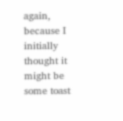again, because I initially thought it might be some toast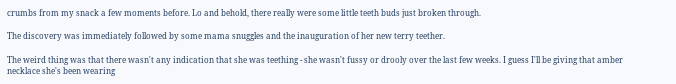crumbs from my snack a few moments before. Lo and behold, there really were some little teeth buds just broken through.

The discovery was immediately followed by some mama snuggles and the inauguration of her new terry teether.

The weird thing was that there wasn't any indication that she was teething - she wasn't fussy or drooly over the last few weeks. I guess I'll be giving that amber necklace she's been wearing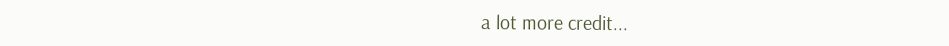a lot more credit...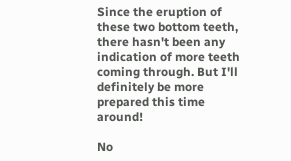Since the eruption of these two bottom teeth, there hasn't been any indication of more teeth coming through. But I'll definitely be more prepared this time around!

No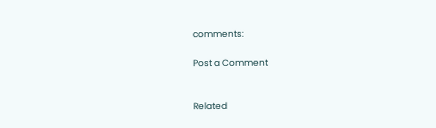comments:

Post a Comment


Related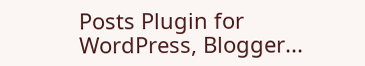Posts Plugin for WordPress, Blogger...